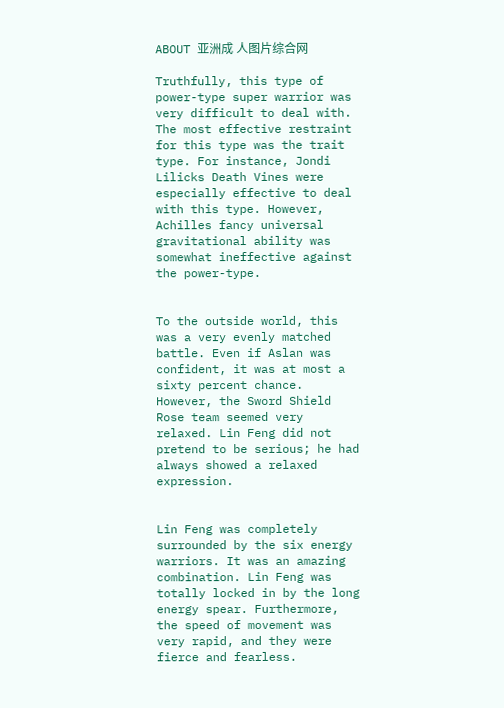ABOUT 亚洲成 人图片综合网

Truthfully, this type of power-type super warrior was very difficult to deal with. The most effective restraint for this type was the trait type. For instance, Jondi Lilicks Death Vines were especially effective to deal with this type. However, Achilles fancy universal gravitational ability was somewhat ineffective against the power-type.


To the outside world, this was a very evenly matched battle. Even if Aslan was confident, it was at most a sixty percent chance. However, the Sword Shield Rose team seemed very relaxed. Lin Feng did not pretend to be serious; he had always showed a relaxed expression.


Lin Feng was completely surrounded by the six energy warriors. It was an amazing combination. Lin Feng was totally locked in by the long energy spear. Furthermore, the speed of movement was very rapid, and they were fierce and fearless.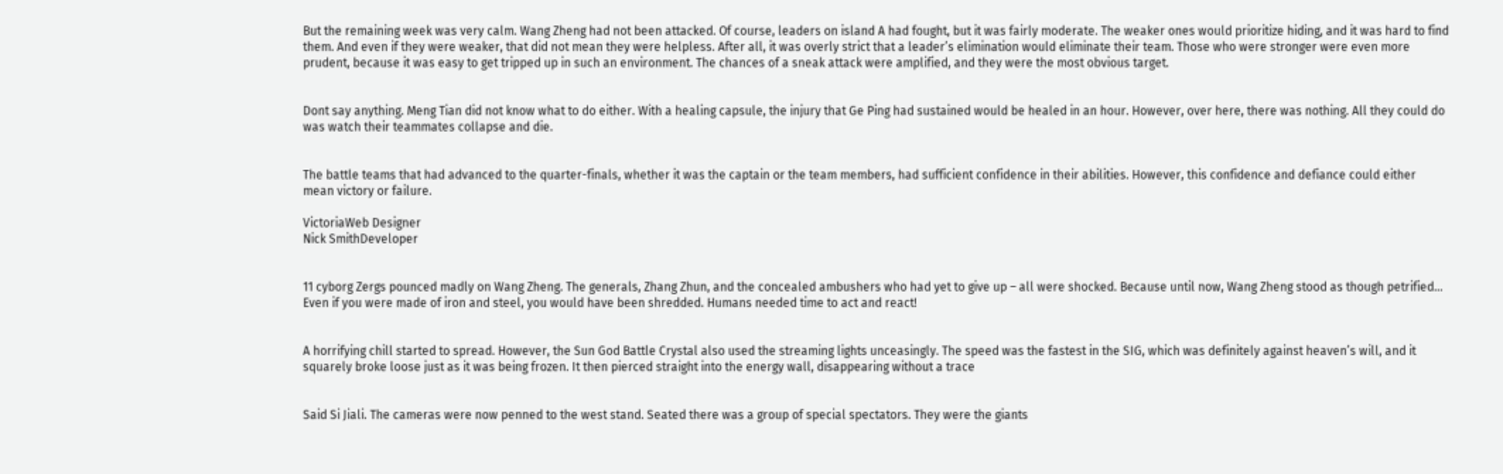But the remaining week was very calm. Wang Zheng had not been attacked. Of course, leaders on island A had fought, but it was fairly moderate. The weaker ones would prioritize hiding, and it was hard to find them. And even if they were weaker, that did not mean they were helpless. After all, it was overly strict that a leader’s elimination would eliminate their team. Those who were stronger were even more prudent, because it was easy to get tripped up in such an environment. The chances of a sneak attack were amplified, and they were the most obvious target.


Dont say anything. Meng Tian did not know what to do either. With a healing capsule, the injury that Ge Ping had sustained would be healed in an hour. However, over here, there was nothing. All they could do was watch their teammates collapse and die.


The battle teams that had advanced to the quarter-finals, whether it was the captain or the team members, had sufficient confidence in their abilities. However, this confidence and defiance could either mean victory or failure.

VictoriaWeb Designer
Nick SmithDeveloper


11 cyborg Zergs pounced madly on Wang Zheng. The generals, Zhang Zhun, and the concealed ambushers who had yet to give up – all were shocked. Because until now, Wang Zheng stood as though petrified… Even if you were made of iron and steel, you would have been shredded. Humans needed time to act and react!


A horrifying chill started to spread. However, the Sun God Battle Crystal also used the streaming lights unceasingly. The speed was the fastest in the SIG, which was definitely against heaven’s will, and it squarely broke loose just as it was being frozen. It then pierced straight into the energy wall, disappearing without a trace


Said Si Jiali. The cameras were now penned to the west stand. Seated there was a group of special spectators. They were the giants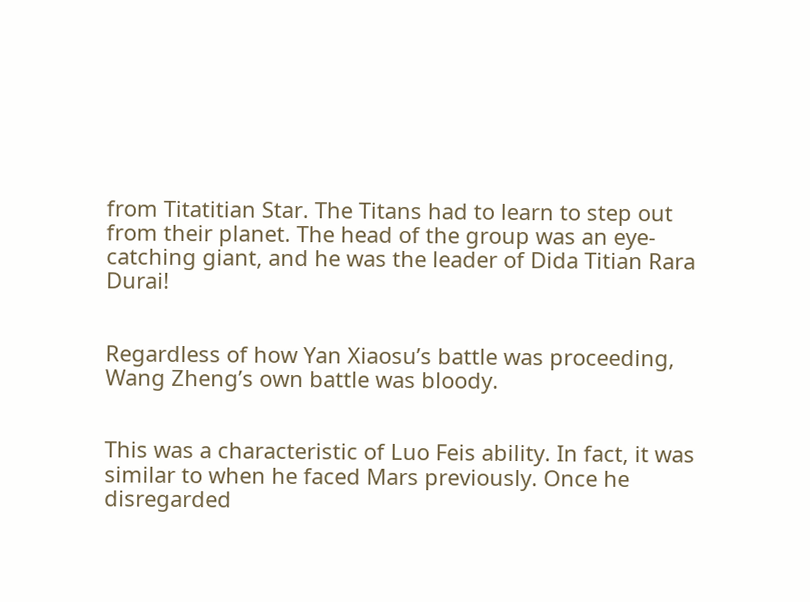from Titatitian Star. The Titans had to learn to step out from their planet. The head of the group was an eye-catching giant, and he was the leader of Dida Titian Rara Durai!


Regardless of how Yan Xiaosu’s battle was proceeding, Wang Zheng’s own battle was bloody.


This was a characteristic of Luo Feis ability. In fact, it was similar to when he faced Mars previously. Once he disregarded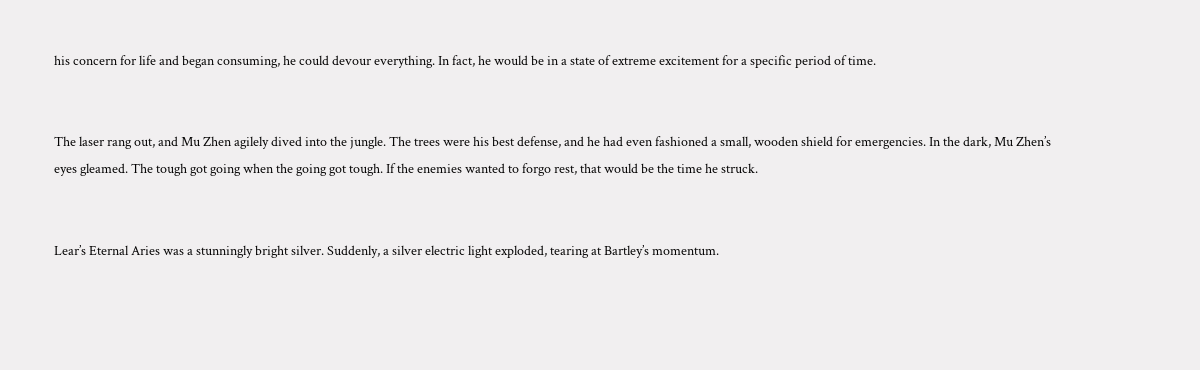his concern for life and began consuming, he could devour everything. In fact, he would be in a state of extreme excitement for a specific period of time.


The laser rang out, and Mu Zhen agilely dived into the jungle. The trees were his best defense, and he had even fashioned a small, wooden shield for emergencies. In the dark, Mu Zhen’s eyes gleamed. The tough got going when the going got tough. If the enemies wanted to forgo rest, that would be the time he struck.


Lear’s Eternal Aries was a stunningly bright silver. Suddenly, a silver electric light exploded, tearing at Bartley’s momentum.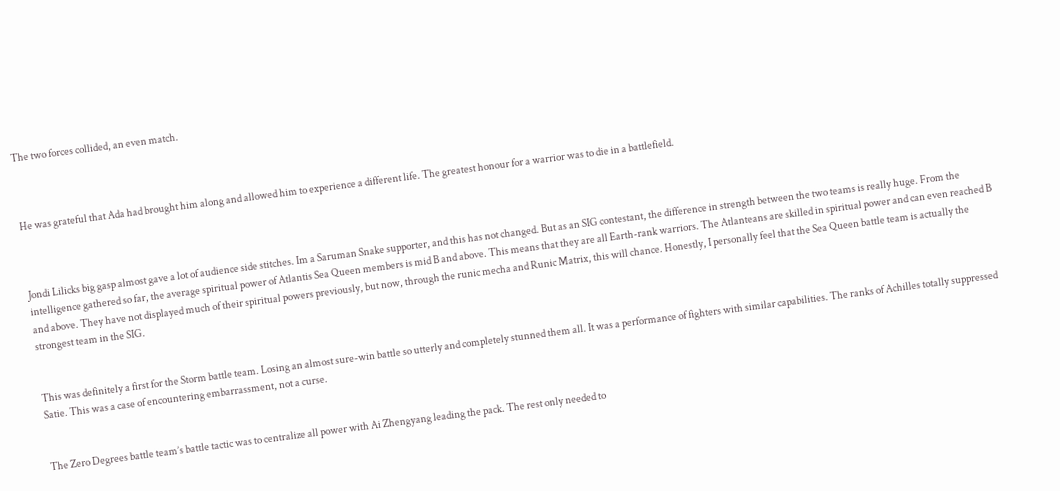The two forces collided, an even match.



He was grateful that Ada had brought him along and allowed him to experience a different life. The greatest honour for a warrior was to die in a battlefield.



Jondi Lilicks big gasp almost gave a lot of audience side stitches. Im a Saruman Snake supporter, and this has not changed. But as an SIG contestant, the difference in strength between the two teams is really huge. From the intelligence gathered so far, the average spiritual power of Atlantis Sea Queen members is mid B and above. This means that they are all Earth-rank warriors. The Atlanteans are skilled in spiritual power and can even reached B and above. They have not displayed much of their spiritual powers previously, but now, through the runic mecha and Runic Matrix, this will chance. Honestly, I personally feel that the Sea Queen battle team is actually the strongest team in the SIG.


This was definitely a first for the Storm battle team. Losing an almost sure-win battle so utterly and completely stunned them all. It was a performance of fighters with similar capabilities. The ranks of Achilles totally suppressed Satie. This was a case of encountering embarrassment, not a curse.


The Zero Degrees battle team’s battle tactic was to centralize all power with Ai Zhengyang leading the pack. The rest only needed to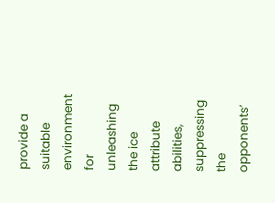provide a suitable environment for unleashing the ice attribute abilities, suppressing the opponents’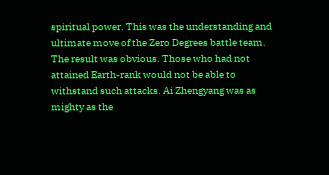spiritual power. This was the understanding and ultimate move of the Zero Degrees battle team. The result was obvious. Those who had not attained Earth-rank would not be able to withstand such attacks. Ai Zhengyang was as mighty as the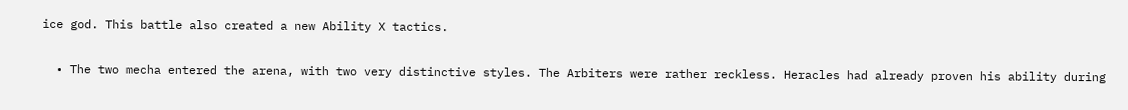ice god. This battle also created a new Ability X tactics.

  • The two mecha entered the arena, with two very distinctive styles. The Arbiters were rather reckless. Heracles had already proven his ability during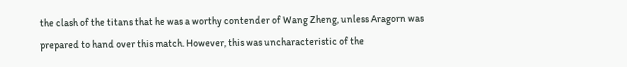the clash of the titans that he was a worthy contender of Wang Zheng, unless Aragorn was prepared to hand over this match. However, this was uncharacteristic of the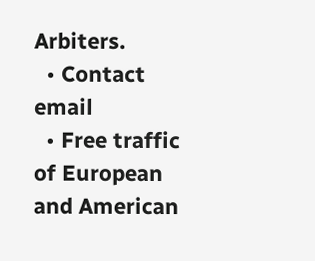Arbiters.
  • Contact email
  • Free traffic of European and American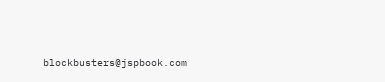blockbusters@jspbook.com